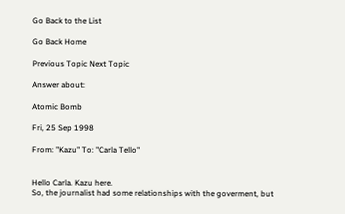Go Back to the List

Go Back Home

Previous Topic Next Topic

Answer about:

Atomic Bomb

Fri, 25 Sep 1998

From: "Kazu" To: "Carla Tello"


Hello Carla. Kazu here.
So, the journalist had some relationships with the goverment, but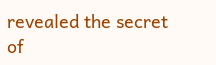revealed the secret of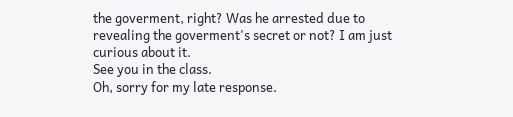the goverment, right? Was he arrested due to revealing the goverment's secret or not? I am just curious about it.
See you in the class.
Oh, sorry for my late response.